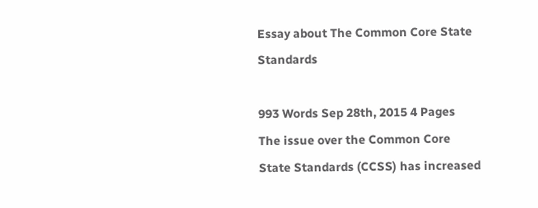Essay about The Common Core State Standards

993 Words Sep 28th, 2015 4 Pages
The issue over the Common Core State Standards (CCSS) has increased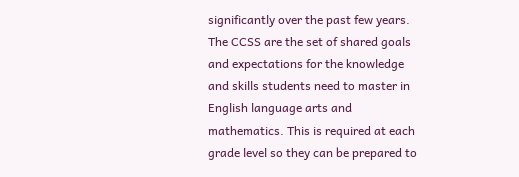significantly over the past few years. The CCSS are the set of shared goals and expectations for the knowledge and skills students need to master in English language arts and mathematics. This is required at each grade level so they can be prepared to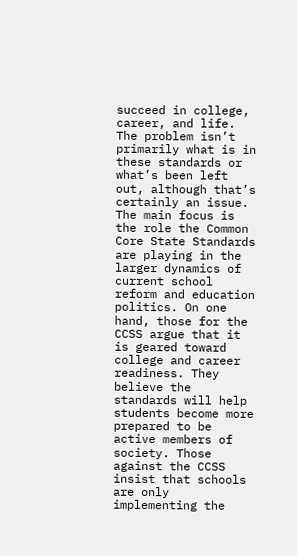succeed in college, career, and life. The problem isn’t primarily what is in these standards or what’s been left out, although that’s certainly an issue. The main focus is the role the Common Core State Standards are playing in the larger dynamics of current school reform and education politics. On one hand, those for the CCSS argue that it is geared toward college and career readiness. They believe the standards will help students become more prepared to be active members of society. Those against the CCSS insist that schools are only implementing the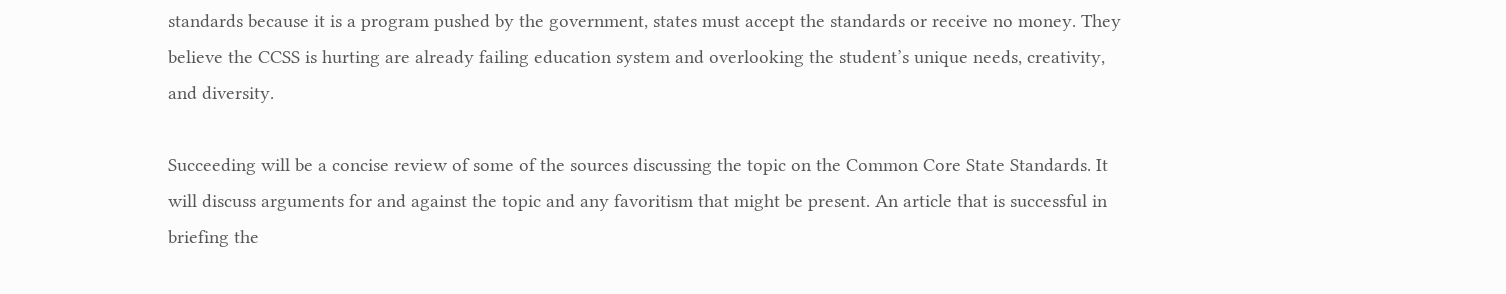standards because it is a program pushed by the government, states must accept the standards or receive no money. They believe the CCSS is hurting are already failing education system and overlooking the student’s unique needs, creativity, and diversity.

Succeeding will be a concise review of some of the sources discussing the topic on the Common Core State Standards. It will discuss arguments for and against the topic and any favoritism that might be present. An article that is successful in briefing the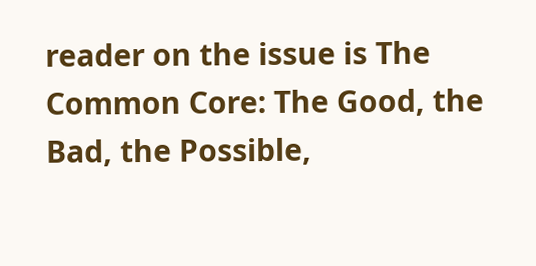reader on the issue is The Common Core: The Good, the Bad, the Possible,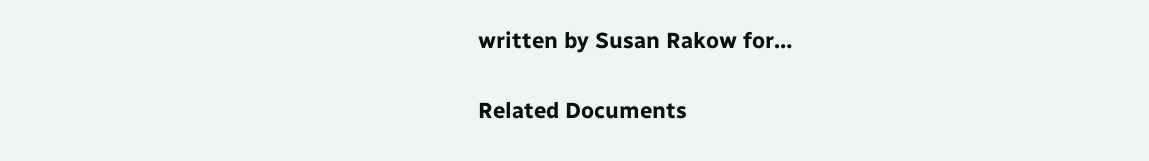written by Susan Rakow for…

Related Documents